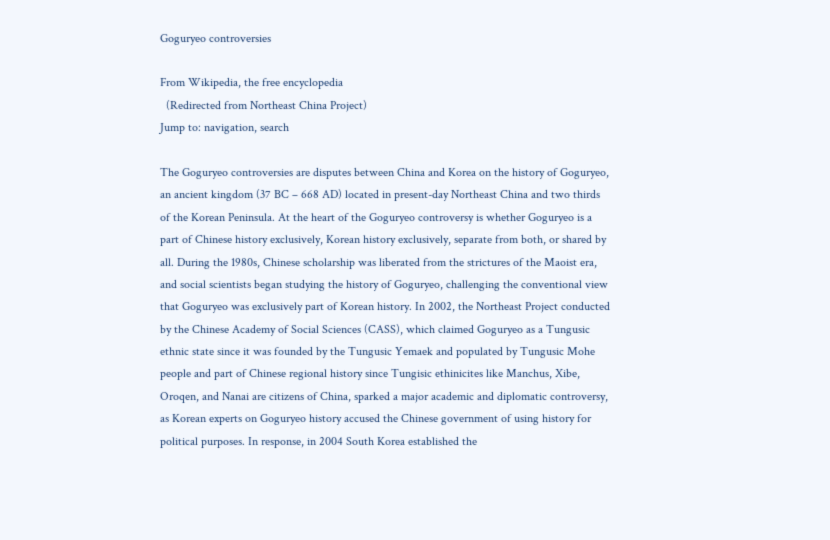Goguryeo controversies

From Wikipedia, the free encyclopedia
  (Redirected from Northeast China Project)
Jump to: navigation, search

The Goguryeo controversies are disputes between China and Korea on the history of Goguryeo, an ancient kingdom (37 BC – 668 AD) located in present-day Northeast China and two thirds of the Korean Peninsula. At the heart of the Goguryeo controversy is whether Goguryeo is a part of Chinese history exclusively, Korean history exclusively, separate from both, or shared by all. During the 1980s, Chinese scholarship was liberated from the strictures of the Maoist era, and social scientists began studying the history of Goguryeo, challenging the conventional view that Goguryeo was exclusively part of Korean history. In 2002, the Northeast Project conducted by the Chinese Academy of Social Sciences (CASS), which claimed Goguryeo as a Tungusic ethnic state since it was founded by the Tungusic Yemaek and populated by Tungusic Mohe people and part of Chinese regional history since Tungisic ethinicites like Manchus, Xibe, Oroqen, and Nanai are citizens of China, sparked a major academic and diplomatic controversy, as Korean experts on Goguryeo history accused the Chinese government of using history for political purposes. In response, in 2004 South Korea established the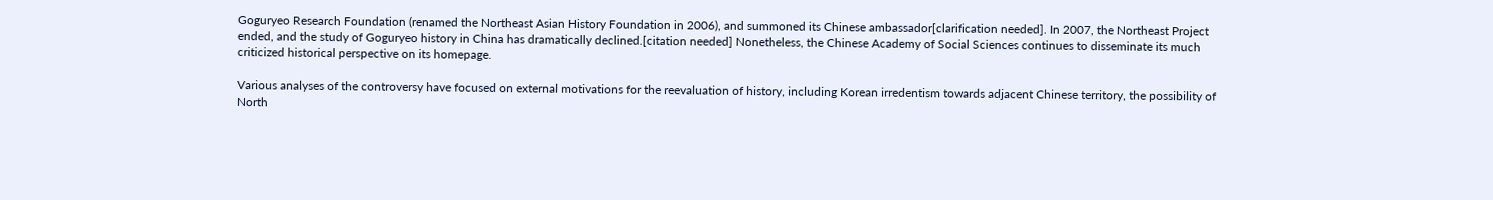Goguryeo Research Foundation (renamed the Northeast Asian History Foundation in 2006), and summoned its Chinese ambassador[clarification needed]. In 2007, the Northeast Project ended, and the study of Goguryeo history in China has dramatically declined.[citation needed] Nonetheless, the Chinese Academy of Social Sciences continues to disseminate its much criticized historical perspective on its homepage.

Various analyses of the controversy have focused on external motivations for the reevaluation of history, including Korean irredentism towards adjacent Chinese territory, the possibility of North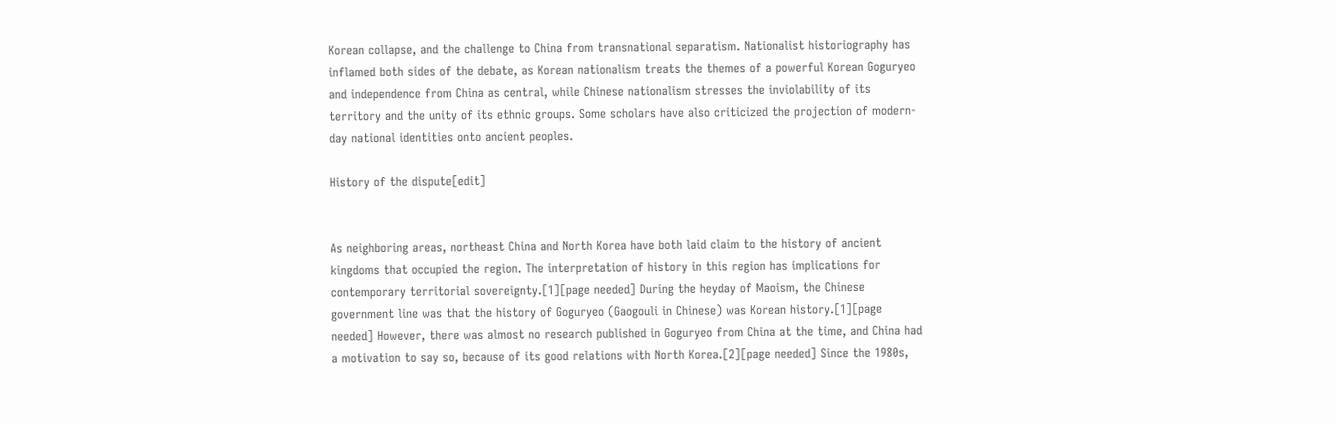Korean collapse, and the challenge to China from transnational separatism. Nationalist historiography has inflamed both sides of the debate, as Korean nationalism treats the themes of a powerful Korean Goguryeo and independence from China as central, while Chinese nationalism stresses the inviolability of its territory and the unity of its ethnic groups. Some scholars have also criticized the projection of modern-day national identities onto ancient peoples.

History of the dispute[edit]


As neighboring areas, northeast China and North Korea have both laid claim to the history of ancient kingdoms that occupied the region. The interpretation of history in this region has implications for contemporary territorial sovereignty.[1][page needed] During the heyday of Maoism, the Chinese government line was that the history of Goguryeo (Gaogouli in Chinese) was Korean history.[1][page needed] However, there was almost no research published in Goguryeo from China at the time, and China had a motivation to say so, because of its good relations with North Korea.[2][page needed] Since the 1980s,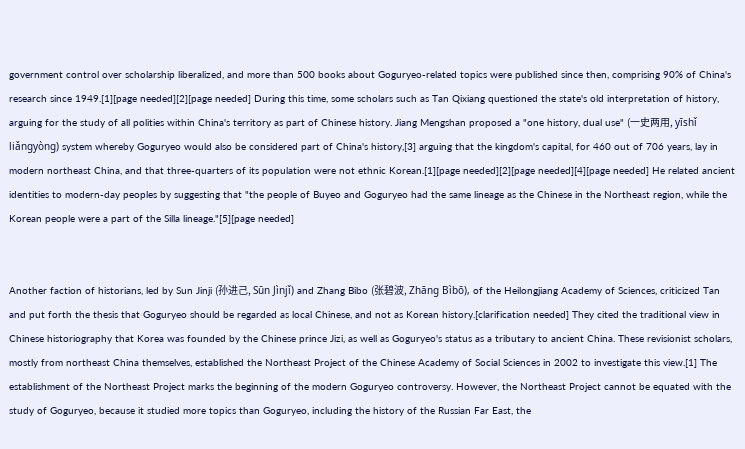government control over scholarship liberalized, and more than 500 books about Goguryeo-related topics were published since then, comprising 90% of China's research since 1949.[1][page needed][2][page needed] During this time, some scholars such as Tan Qixiang questioned the state's old interpretation of history, arguing for the study of all polities within China's territory as part of Chinese history. Jiang Mengshan proposed a "one history, dual use" (一史两用, yīshǐ liǎngyòng) system whereby Goguryeo would also be considered part of China's history,[3] arguing that the kingdom's capital, for 460 out of 706 years, lay in modern northeast China, and that three-quarters of its population were not ethnic Korean.[1][page needed][2][page needed][4][page needed] He related ancient identities to modern-day peoples by suggesting that "the people of Buyeo and Goguryeo had the same lineage as the Chinese in the Northeast region, while the Korean people were a part of the Silla lineage."[5][page needed]


Another faction of historians, led by Sun Jinji (孙进己, Sūn Jìnjǐ) and Zhang Bibo (张碧波, Zhāng Bìbō), of the Heilongjiang Academy of Sciences, criticized Tan and put forth the thesis that Goguryeo should be regarded as local Chinese, and not as Korean history.[clarification needed] They cited the traditional view in Chinese historiography that Korea was founded by the Chinese prince Jizi, as well as Goguryeo's status as a tributary to ancient China. These revisionist scholars, mostly from northeast China themselves, established the Northeast Project of the Chinese Academy of Social Sciences in 2002 to investigate this view.[1] The establishment of the Northeast Project marks the beginning of the modern Goguryeo controversy. However, the Northeast Project cannot be equated with the study of Goguryeo, because it studied more topics than Goguryeo, including the history of the Russian Far East, the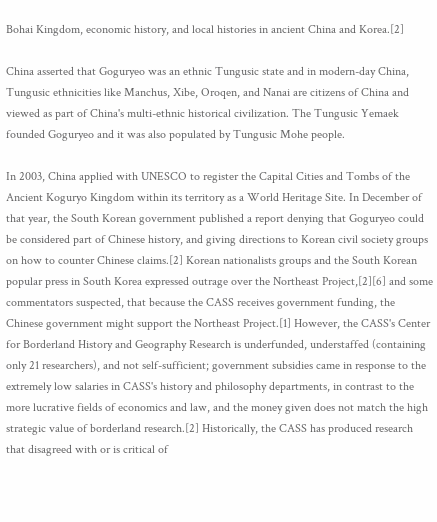Bohai Kingdom, economic history, and local histories in ancient China and Korea.[2]

China asserted that Goguryeo was an ethnic Tungusic state and in modern-day China, Tungusic ethnicities like Manchus, Xibe, Oroqen, and Nanai are citizens of China and viewed as part of China's multi-ethnic historical civilization. The Tungusic Yemaek founded Goguryeo and it was also populated by Tungusic Mohe people.

In 2003, China applied with UNESCO to register the Capital Cities and Tombs of the Ancient Koguryo Kingdom within its territory as a World Heritage Site. In December of that year, the South Korean government published a report denying that Goguryeo could be considered part of Chinese history, and giving directions to Korean civil society groups on how to counter Chinese claims.[2] Korean nationalists groups and the South Korean popular press in South Korea expressed outrage over the Northeast Project,[2][6] and some commentators suspected, that because the CASS receives government funding, the Chinese government might support the Northeast Project.[1] However, the CASS's Center for Borderland History and Geography Research is underfunded, understaffed (containing only 21 researchers), and not self-sufficient; government subsidies came in response to the extremely low salaries in CASS's history and philosophy departments, in contrast to the more lucrative fields of economics and law, and the money given does not match the high strategic value of borderland research.[2] Historically, the CASS has produced research that disagreed with or is critical of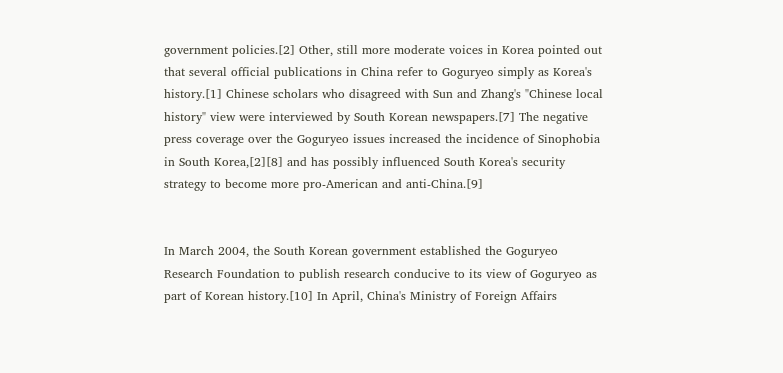government policies.[2] Other, still more moderate voices in Korea pointed out that several official publications in China refer to Goguryeo simply as Korea's history.[1] Chinese scholars who disagreed with Sun and Zhang's "Chinese local history" view were interviewed by South Korean newspapers.[7] The negative press coverage over the Goguryeo issues increased the incidence of Sinophobia in South Korea,[2][8] and has possibly influenced South Korea's security strategy to become more pro-American and anti-China.[9]


In March 2004, the South Korean government established the Goguryeo Research Foundation to publish research conducive to its view of Goguryeo as part of Korean history.[10] In April, China's Ministry of Foreign Affairs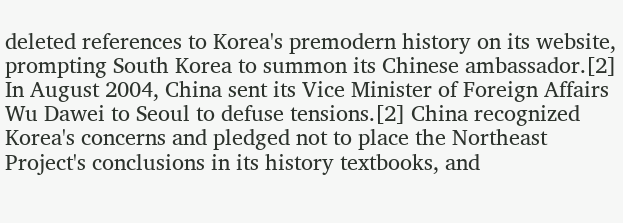deleted references to Korea's premodern history on its website, prompting South Korea to summon its Chinese ambassador.[2] In August 2004, China sent its Vice Minister of Foreign Affairs Wu Dawei to Seoul to defuse tensions.[2] China recognized Korea's concerns and pledged not to place the Northeast Project's conclusions in its history textbooks, and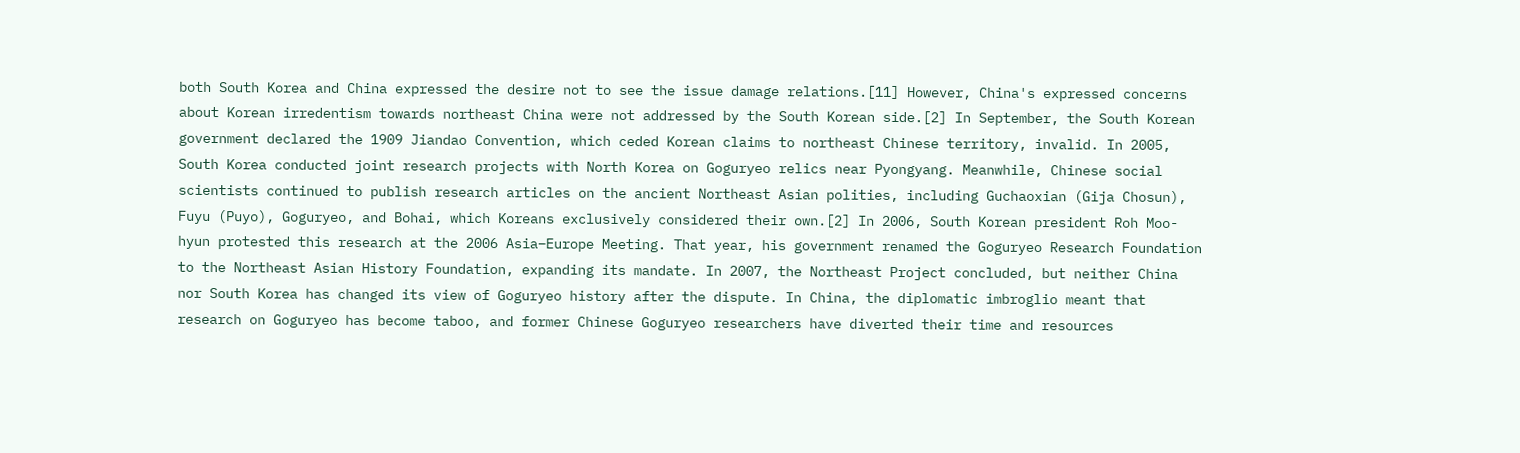both South Korea and China expressed the desire not to see the issue damage relations.[11] However, China's expressed concerns about Korean irredentism towards northeast China were not addressed by the South Korean side.[2] In September, the South Korean government declared the 1909 Jiandao Convention, which ceded Korean claims to northeast Chinese territory, invalid. In 2005, South Korea conducted joint research projects with North Korea on Goguryeo relics near Pyongyang. Meanwhile, Chinese social scientists continued to publish research articles on the ancient Northeast Asian polities, including Guchaoxian (Gija Chosun), Fuyu (Puyo), Goguryeo, and Bohai, which Koreans exclusively considered their own.[2] In 2006, South Korean president Roh Moo-hyun protested this research at the 2006 Asia–Europe Meeting. That year, his government renamed the Goguryeo Research Foundation to the Northeast Asian History Foundation, expanding its mandate. In 2007, the Northeast Project concluded, but neither China nor South Korea has changed its view of Goguryeo history after the dispute. In China, the diplomatic imbroglio meant that research on Goguryeo has become taboo, and former Chinese Goguryeo researchers have diverted their time and resources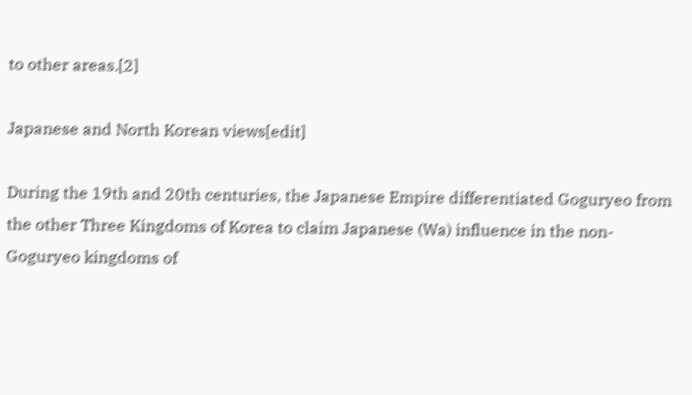to other areas.[2]

Japanese and North Korean views[edit]

During the 19th and 20th centuries, the Japanese Empire differentiated Goguryeo from the other Three Kingdoms of Korea to claim Japanese (Wa) influence in the non-Goguryeo kingdoms of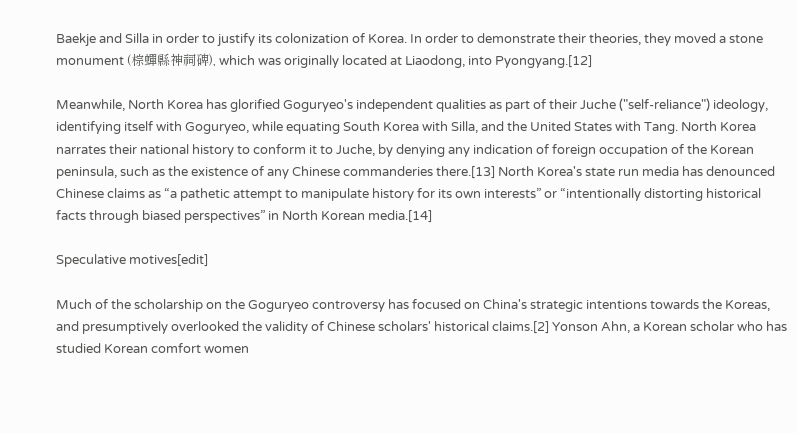Baekje and Silla in order to justify its colonization of Korea. In order to demonstrate their theories, they moved a stone monument (棕蟬縣神祠碑), which was originally located at Liaodong, into Pyongyang.[12]

Meanwhile, North Korea has glorified Goguryeo's independent qualities as part of their Juche ("self-reliance") ideology, identifying itself with Goguryeo, while equating South Korea with Silla, and the United States with Tang. North Korea narrates their national history to conform it to Juche, by denying any indication of foreign occupation of the Korean peninsula, such as the existence of any Chinese commanderies there.[13] North Korea's state run media has denounced Chinese claims as “a pathetic attempt to manipulate history for its own interests” or “intentionally distorting historical facts through biased perspectives” in North Korean media.[14]

Speculative motives[edit]

Much of the scholarship on the Goguryeo controversy has focused on China's strategic intentions towards the Koreas, and presumptively overlooked the validity of Chinese scholars' historical claims.[2] Yonson Ahn, a Korean scholar who has studied Korean comfort women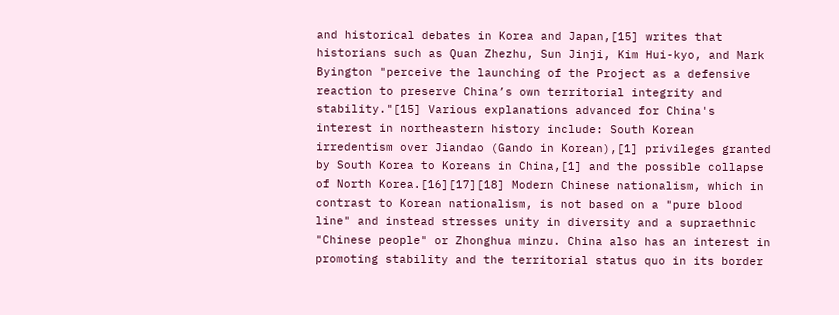and historical debates in Korea and Japan,[15] writes that historians such as Quan Zhezhu, Sun Jinji, Kim Hui-kyo, and Mark Byington "perceive the launching of the Project as a defensive reaction to preserve China’s own territorial integrity and stability."[15] Various explanations advanced for China's interest in northeastern history include: South Korean irredentism over Jiandao (Gando in Korean),[1] privileges granted by South Korea to Koreans in China,[1] and the possible collapse of North Korea.[16][17][18] Modern Chinese nationalism, which in contrast to Korean nationalism, is not based on a "pure blood line" and instead stresses unity in diversity and a supraethnic "Chinese people" or Zhonghua minzu. China also has an interest in promoting stability and the territorial status quo in its border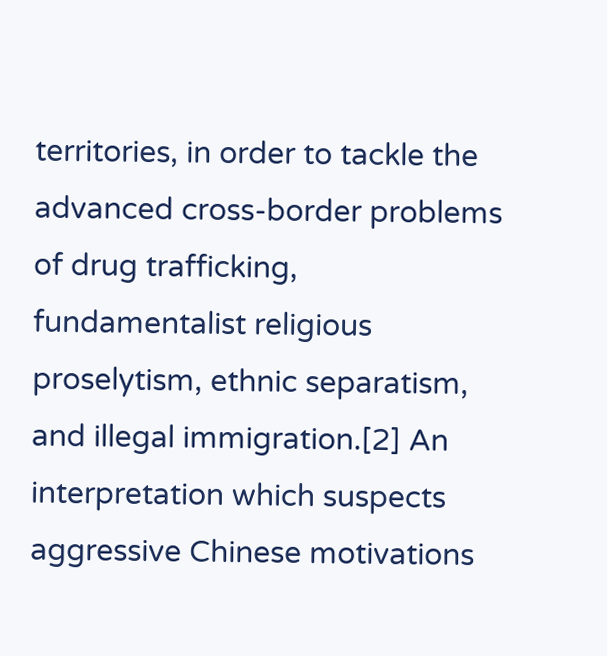territories, in order to tackle the advanced cross-border problems of drug trafficking, fundamentalist religious proselytism, ethnic separatism, and illegal immigration.[2] An interpretation which suspects aggressive Chinese motivations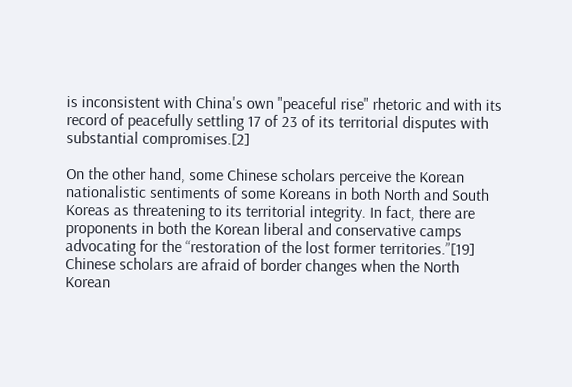is inconsistent with China's own "peaceful rise" rhetoric and with its record of peacefully settling 17 of 23 of its territorial disputes with substantial compromises.[2]

On the other hand, some Chinese scholars perceive the Korean nationalistic sentiments of some Koreans in both North and South Koreas as threatening to its territorial integrity. In fact, there are proponents in both the Korean liberal and conservative camps advocating for the “restoration of the lost former territories.”[19] Chinese scholars are afraid of border changes when the North Korean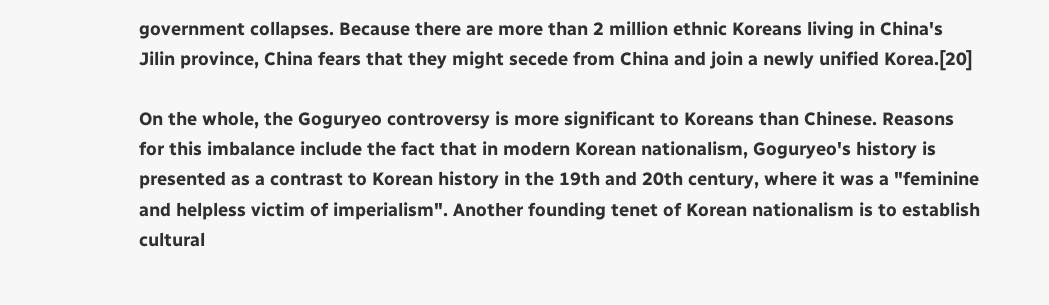government collapses. Because there are more than 2 million ethnic Koreans living in China's Jilin province, China fears that they might secede from China and join a newly unified Korea.[20]

On the whole, the Goguryeo controversy is more significant to Koreans than Chinese. Reasons for this imbalance include the fact that in modern Korean nationalism, Goguryeo's history is presented as a contrast to Korean history in the 19th and 20th century, where it was a "feminine and helpless victim of imperialism". Another founding tenet of Korean nationalism is to establish cultural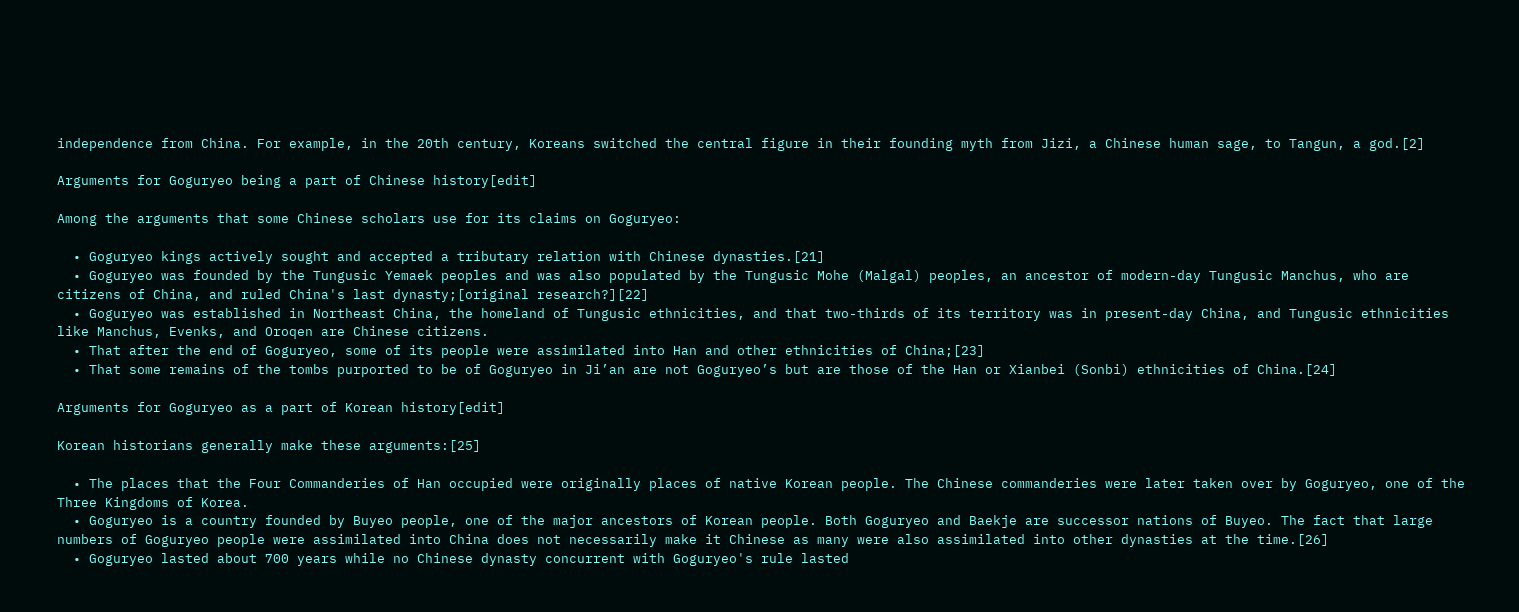independence from China. For example, in the 20th century, Koreans switched the central figure in their founding myth from Jizi, a Chinese human sage, to Tangun, a god.[2]

Arguments for Goguryeo being a part of Chinese history[edit]

Among the arguments that some Chinese scholars use for its claims on Goguryeo:

  • Goguryeo kings actively sought and accepted a tributary relation with Chinese dynasties.[21]
  • Goguryeo was founded by the Tungusic Yemaek peoples and was also populated by the Tungusic Mohe (Malgal) peoples, an ancestor of modern-day Tungusic Manchus, who are citizens of China, and ruled China's last dynasty;[original research?][22]
  • Goguryeo was established in Northeast China, the homeland of Tungusic ethnicities, and that two-thirds of its territory was in present-day China, and Tungusic ethnicities like Manchus, Evenks, and Oroqen are Chinese citizens.
  • That after the end of Goguryeo, some of its people were assimilated into Han and other ethnicities of China;[23]
  • That some remains of the tombs purported to be of Goguryeo in Ji’an are not Goguryeo’s but are those of the Han or Xianbei (Sonbi) ethnicities of China.[24]

Arguments for Goguryeo as a part of Korean history[edit]

Korean historians generally make these arguments:[25]

  • The places that the Four Commanderies of Han occupied were originally places of native Korean people. The Chinese commanderies were later taken over by Goguryeo, one of the Three Kingdoms of Korea.
  • Goguryeo is a country founded by Buyeo people, one of the major ancestors of Korean people. Both Goguryeo and Baekje are successor nations of Buyeo. The fact that large numbers of Goguryeo people were assimilated into China does not necessarily make it Chinese as many were also assimilated into other dynasties at the time.[26]
  • Goguryeo lasted about 700 years while no Chinese dynasty concurrent with Goguryeo's rule lasted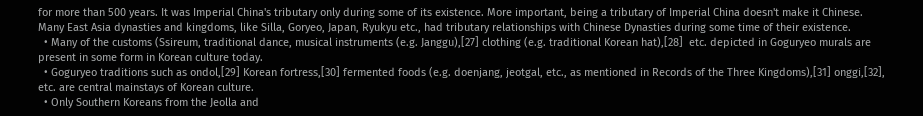for more than 500 years. It was Imperial China's tributary only during some of its existence. More important, being a tributary of Imperial China doesn't make it Chinese.  Many East Asia dynasties and kingdoms, like Silla, Goryeo, Japan, Ryukyu etc., had tributary relationships with Chinese Dynasties during some time of their existence.
  • Many of the customs (Ssireum, traditional dance, musical instruments (e.g. Janggu),[27] clothing (e.g. traditional Korean hat),[28]  etc. depicted in Goguryeo murals are present in some form in Korean culture today.
  • Goguryeo traditions such as ondol,[29] Korean fortress,[30] fermented foods (e.g. doenjang, jeotgal, etc., as mentioned in Records of the Three Kingdoms),[31] onggi,[32], etc. are central mainstays of Korean culture.
  • Only Southern Koreans from the Jeolla and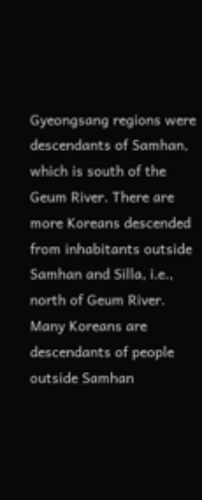Gyeongsang regions were descendants of Samhan, which is south of the Geum River. There are more Koreans descended from inhabitants outside Samhan and Silla, i.e., north of Geum River. Many Koreans are descendants of people outside Samhan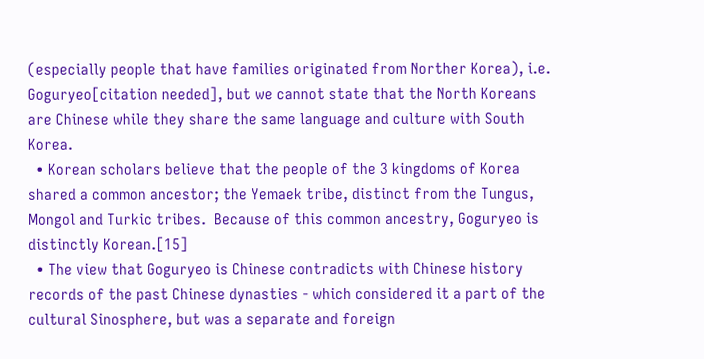(especially people that have families originated from Norther Korea), i.e. Goguryeo[citation needed], but we cannot state that the North Koreans are Chinese while they share the same language and culture with South Korea.
  • Korean scholars believe that the people of the 3 kingdoms of Korea shared a common ancestor; the Yemaek tribe, distinct from the Tungus, Mongol and Turkic tribes.  Because of this common ancestry, Goguryeo is distinctly Korean.[15]
  • The view that Goguryeo is Chinese contradicts with Chinese history records of the past Chinese dynasties - which considered it a part of the cultural Sinosphere, but was a separate and foreign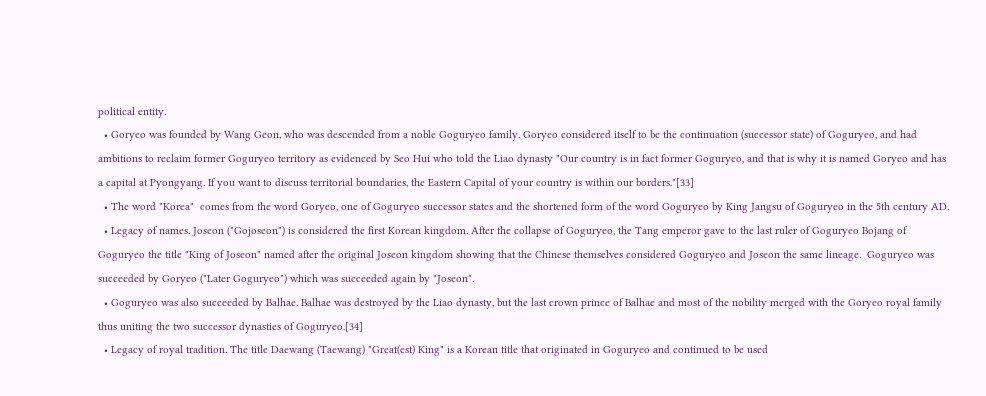political entity.
  • Goryeo was founded by Wang Geon, who was descended from a noble Goguryeo family. Goryeo considered itself to be the continuation (successor state) of Goguryeo, and had ambitions to reclaim former Goguryeo territory as evidenced by Seo Hui who told the Liao dynasty "Our country is in fact former Goguryeo, and that is why it is named Goryeo and has a capital at Pyongyang. If you want to discuss territorial boundaries, the Eastern Capital of your country is within our borders."[33]
  • The word "Korea"  comes from the word Goryeo, one of Goguryeo successor states and the shortened form of the word Goguryeo by King Jangsu of Goguryeo in the 5th century AD.
  • Legacy of names. Joseon ("Gojoseon") is considered the first Korean kingdom. After the collapse of Goguryeo, the Tang emperor gave to the last ruler of Goguryeo Bojang of Goguryeo the title "King of Joseon" named after the original Joseon kingdom showing that the Chinese themselves considered Goguryeo and Joseon the same lineage.  Goguryeo was succeeded by Goryeo ("Later Goguryeo") which was succeeded again by "Joseon".
  • Goguryeo was also succeeded by Balhae. Balhae was destroyed by the Liao dynasty, but the last crown prince of Balhae and most of the nobility merged with the Goryeo royal family thus uniting the two successor dynasties of Goguryeo.[34]
  • Legacy of royal tradition. The title Daewang (Taewang) "Great(est) King" is a Korean title that originated in Goguryeo and continued to be used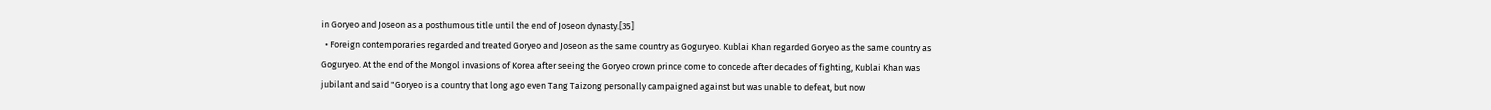in Goryeo and Joseon as a posthumous title until the end of Joseon dynasty.[35]
  • Foreign contemporaries regarded and treated Goryeo and Joseon as the same country as Goguryeo. Kublai Khan regarded Goryeo as the same country as Goguryeo. At the end of the Mongol invasions of Korea after seeing the Goryeo crown prince come to concede after decades of fighting, Kublai Khan was jubilant and said "Goryeo is a country that long ago even Tang Taizong personally campaigned against but was unable to defeat, but now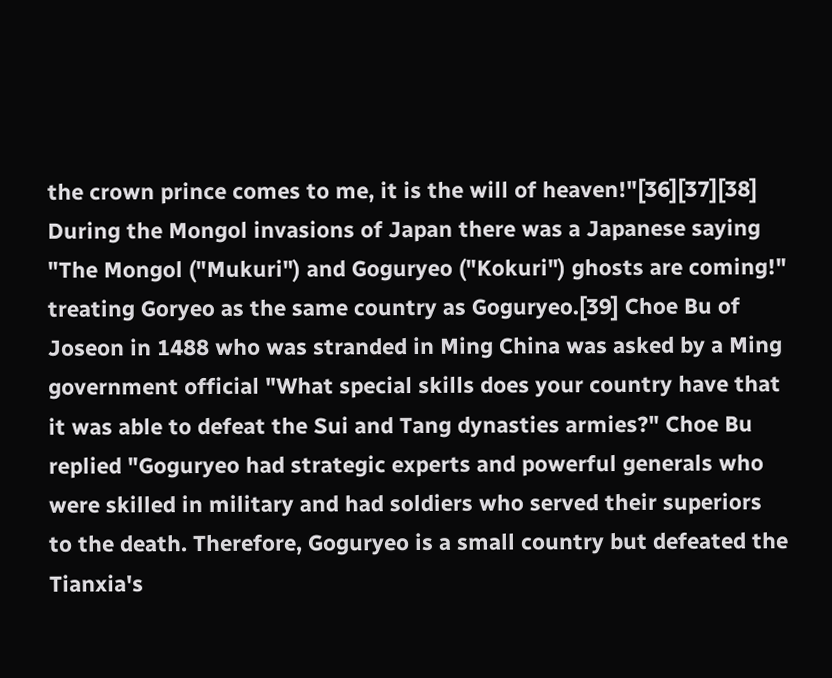the crown prince comes to me, it is the will of heaven!"[36][37][38] During the Mongol invasions of Japan there was a Japanese saying "The Mongol ("Mukuri") and Goguryeo ("Kokuri") ghosts are coming!" treating Goryeo as the same country as Goguryeo.[39] Choe Bu of Joseon in 1488 who was stranded in Ming China was asked by a Ming government official "What special skills does your country have that it was able to defeat the Sui and Tang dynasties armies?" Choe Bu replied "Goguryeo had strategic experts and powerful generals who were skilled in military and had soldiers who served their superiors to the death. Therefore, Goguryeo is a small country but defeated the Tianxia's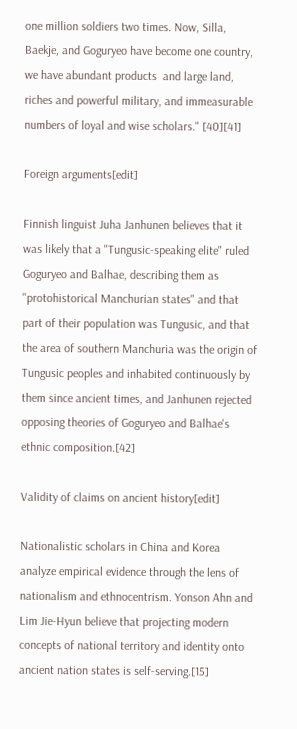one million soldiers two times. Now, Silla, Baekje, and Goguryeo have become one country, we have abundant products  and large land, riches and powerful military, and immeasurable numbers of loyal and wise scholars." [40][41]

Foreign arguments[edit]

Finnish linguist Juha Janhunen believes that it was likely that a "Tungusic-speaking elite" ruled Goguryeo and Balhae, describing them as "protohistorical Manchurian states" and that part of their population was Tungusic, and that the area of southern Manchuria was the origin of Tungusic peoples and inhabited continuously by them since ancient times, and Janhunen rejected opposing theories of Goguryeo and Balhae's ethnic composition.[42]

Validity of claims on ancient history[edit]

Nationalistic scholars in China and Korea analyze empirical evidence through the lens of nationalism and ethnocentrism. Yonson Ahn and Lim Jie-Hyun believe that projecting modern concepts of national territory and identity onto ancient nation states is self-serving.[15]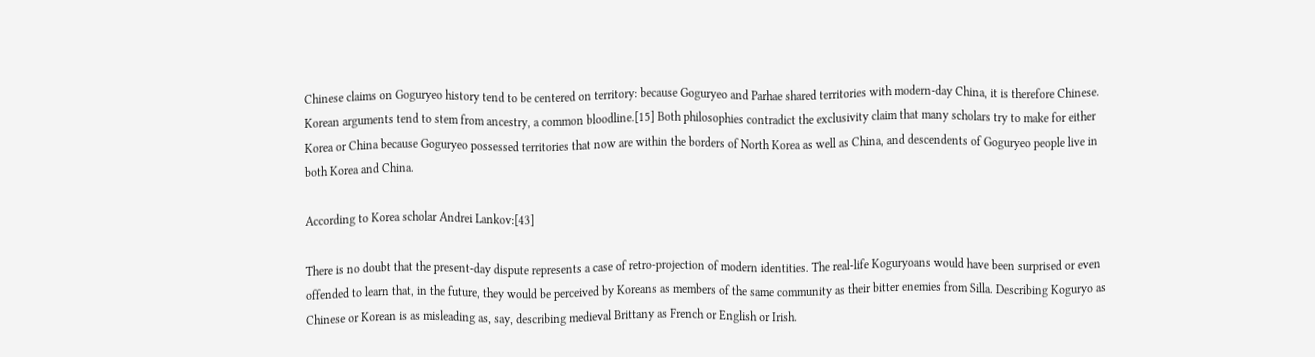Chinese claims on Goguryeo history tend to be centered on territory: because Goguryeo and Parhae shared territories with modern-day China, it is therefore Chinese. Korean arguments tend to stem from ancestry, a common bloodline.[15] Both philosophies contradict the exclusivity claim that many scholars try to make for either Korea or China because Goguryeo possessed territories that now are within the borders of North Korea as well as China, and descendents of Goguryeo people live in both Korea and China.

According to Korea scholar Andrei Lankov:[43]

There is no doubt that the present-day dispute represents a case of retro-projection of modern identities. The real-life Koguryoans would have been surprised or even offended to learn that, in the future, they would be perceived by Koreans as members of the same community as their bitter enemies from Silla. Describing Koguryo as Chinese or Korean is as misleading as, say, describing medieval Brittany as French or English or Irish.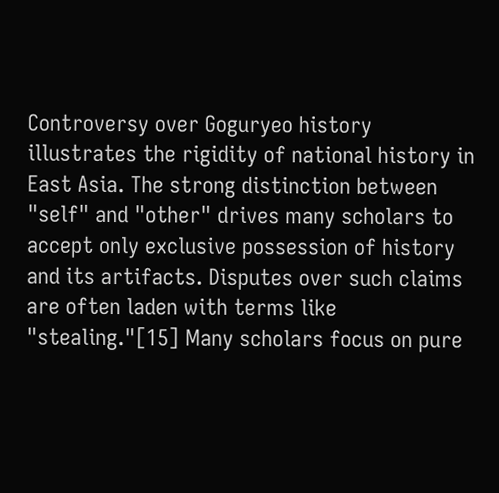Controversy over Goguryeo history illustrates the rigidity of national history in East Asia. The strong distinction between "self" and "other" drives many scholars to accept only exclusive possession of history and its artifacts. Disputes over such claims are often laden with terms like "stealing."[15] Many scholars focus on pure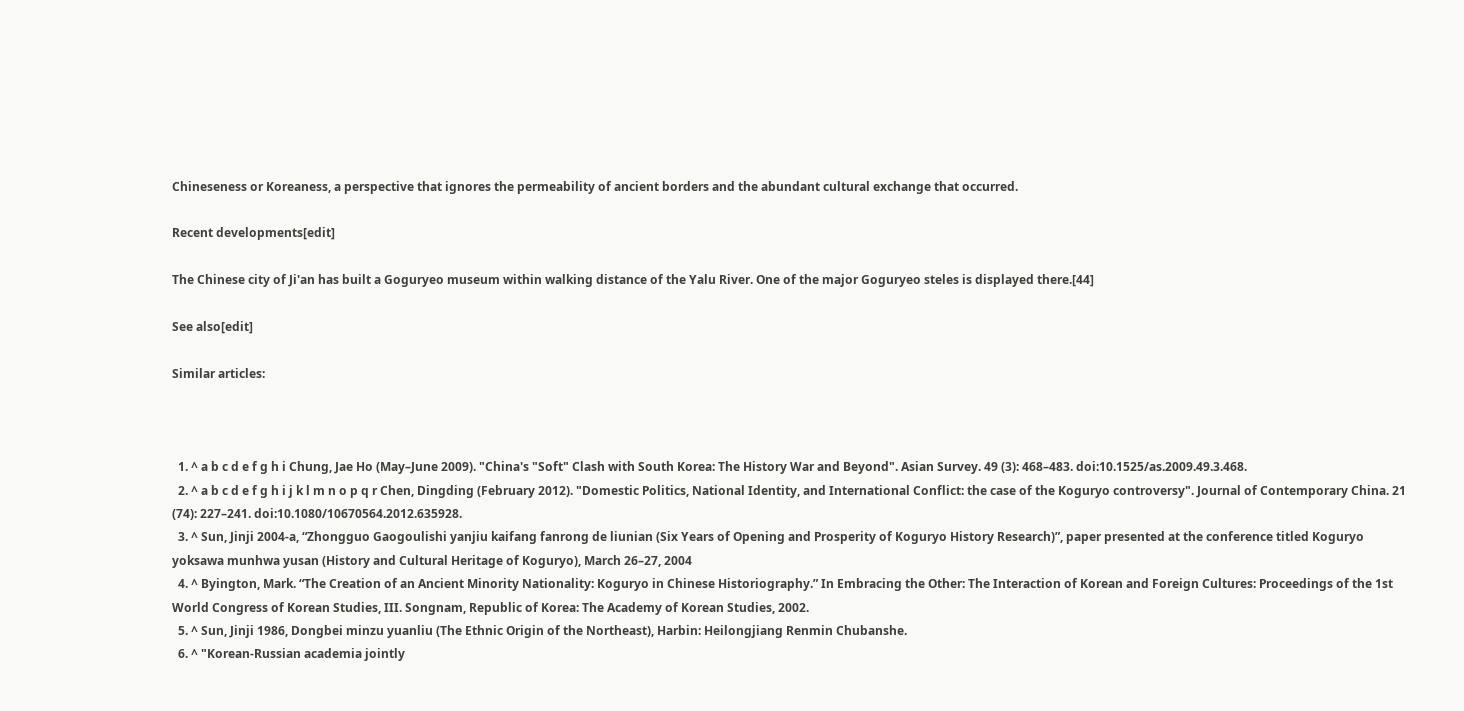Chineseness or Koreaness, a perspective that ignores the permeability of ancient borders and the abundant cultural exchange that occurred.

Recent developments[edit]

The Chinese city of Ji'an has built a Goguryeo museum within walking distance of the Yalu River. One of the major Goguryeo steles is displayed there.[44]

See also[edit]

Similar articles:



  1. ^ a b c d e f g h i Chung, Jae Ho (May–June 2009). "China's "Soft" Clash with South Korea: The History War and Beyond". Asian Survey. 49 (3): 468–483. doi:10.1525/as.2009.49.3.468.
  2. ^ a b c d e f g h i j k l m n o p q r Chen, Dingding (February 2012). "Domestic Politics, National Identity, and International Conflict: the case of the Koguryo controversy". Journal of Contemporary China. 21 (74): 227–241. doi:10.1080/10670564.2012.635928.
  3. ^ Sun, Jinji 2004-a, “Zhongguo Gaogoulishi yanjiu kaifang fanrong de liunian (Six Years of Opening and Prosperity of Koguryo History Research)”, paper presented at the conference titled Koguryo yoksawa munhwa yusan (History and Cultural Heritage of Koguryo), March 26–27, 2004
  4. ^ Byington, Mark. “The Creation of an Ancient Minority Nationality: Koguryo in Chinese Historiography.” In Embracing the Other: The Interaction of Korean and Foreign Cultures: Proceedings of the 1st World Congress of Korean Studies, III. Songnam, Republic of Korea: The Academy of Korean Studies, 2002.
  5. ^ Sun, Jinji 1986, Dongbei minzu yuanliu (The Ethnic Origin of the Northeast), Harbin: Heilongjiang Renmin Chubanshe.
  6. ^ "Korean-Russian academia jointly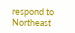respond to Northeast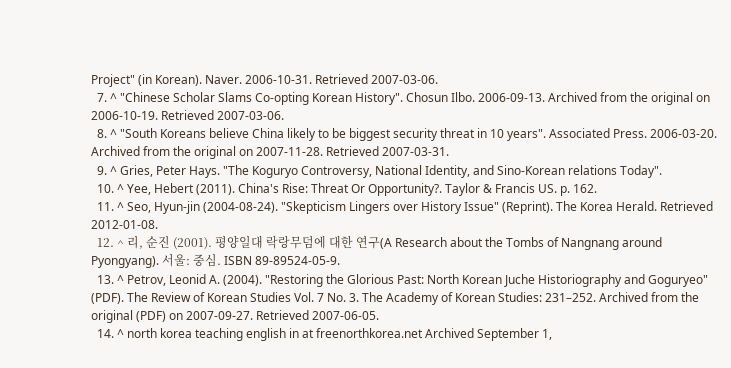Project" (in Korean). Naver. 2006-10-31. Retrieved 2007-03-06.
  7. ^ "Chinese Scholar Slams Co-opting Korean History". Chosun Ilbo. 2006-09-13. Archived from the original on 2006-10-19. Retrieved 2007-03-06.
  8. ^ "South Koreans believe China likely to be biggest security threat in 10 years". Associated Press. 2006-03-20. Archived from the original on 2007-11-28. Retrieved 2007-03-31.
  9. ^ Gries, Peter Hays. "The Koguryo Controversy, National Identity, and Sino-Korean relations Today".
  10. ^ Yee, Hebert (2011). China's Rise: Threat Or Opportunity?. Taylor & Francis US. p. 162.
  11. ^ Seo, Hyun-jin (2004-08-24). "Skepticism Lingers over History Issue" (Reprint). The Korea Herald. Retrieved 2012-01-08.
  12. ^ 리, 순진 (2001). 평양일대 락랑무덤에 대한 연구(A Research about the Tombs of Nangnang around Pyongyang). 서울: 중심. ISBN 89-89524-05-9.
  13. ^ Petrov, Leonid A. (2004). "Restoring the Glorious Past: North Korean Juche Historiography and Goguryeo" (PDF). The Review of Korean Studies Vol. 7 No. 3. The Academy of Korean Studies: 231–252. Archived from the original (PDF) on 2007-09-27. Retrieved 2007-06-05.
  14. ^ north korea teaching english in at freenorthkorea.net Archived September 1,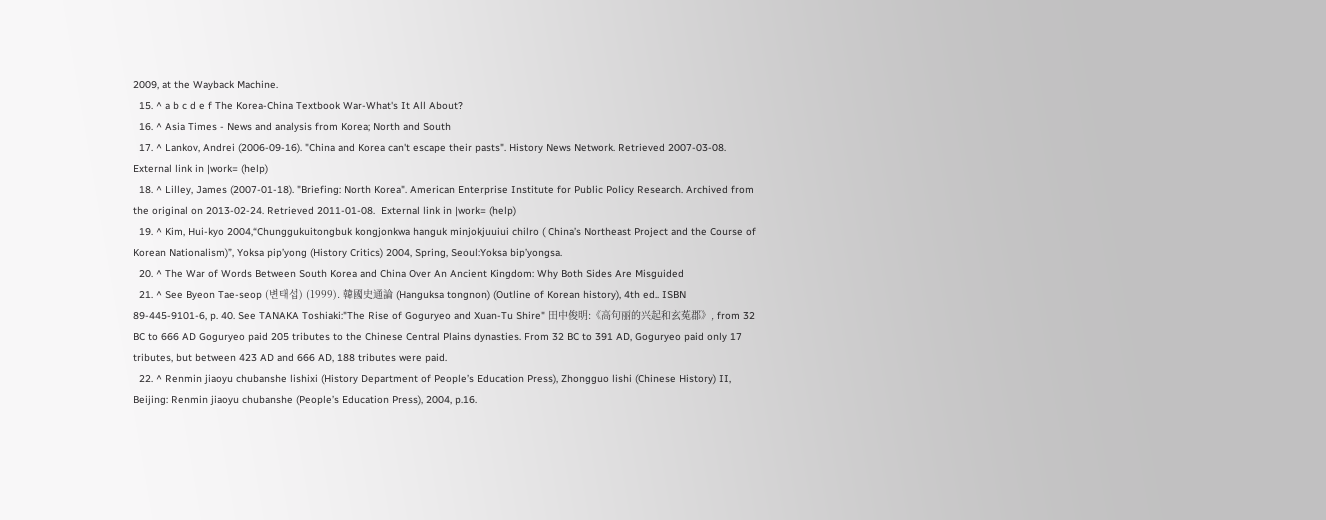2009, at the Wayback Machine.
  15. ^ a b c d e f The Korea-China Textbook War-What's It All About?
  16. ^ Asia Times - News and analysis from Korea; North and South
  17. ^ Lankov, Andrei (2006-09-16). "China and Korea can't escape their pasts". History News Network. Retrieved 2007-03-08.  External link in |work= (help)
  18. ^ Lilley, James (2007-01-18). "Briefing: North Korea". American Enterprise Institute for Public Policy Research. Archived from the original on 2013-02-24. Retrieved 2011-01-08.  External link in |work= (help)
  19. ^ Kim, Hui-kyo 2004,“Chunggukuitongbuk kongjonkwa hanguk minjokjuuiui chilro ( China’s Northeast Project and the Course of Korean Nationalism)”, Yoksa pip’yong (History Critics) 2004, Spring, Seoul:Yoksa bip’yongsa.
  20. ^ The War of Words Between South Korea and China Over An Ancient Kingdom: Why Both Sides Are Misguided
  21. ^ See Byeon Tae-seop (변태섭) (1999). 韓國史通論 (Hanguksa tongnon) (Outline of Korean history), 4th ed.. ISBN 89-445-9101-6, p. 40. See TANAKA Toshiaki:"The Rise of Goguryeo and Xuan-Tu Shire" 田中俊明:《高句丽的兴起和玄菟郡》, from 32 BC to 666 AD Goguryeo paid 205 tributes to the Chinese Central Plains dynasties. From 32 BC to 391 AD, Goguryeo paid only 17 tributes, but between 423 AD and 666 AD, 188 tributes were paid.
  22. ^ Renmin jiaoyu chubanshe lishixi (History Department of People’s Education Press), Zhongguo lishi (Chinese History) II, Beijing: Renmin jiaoyu chubanshe (People’s Education Press), 2004, p.16.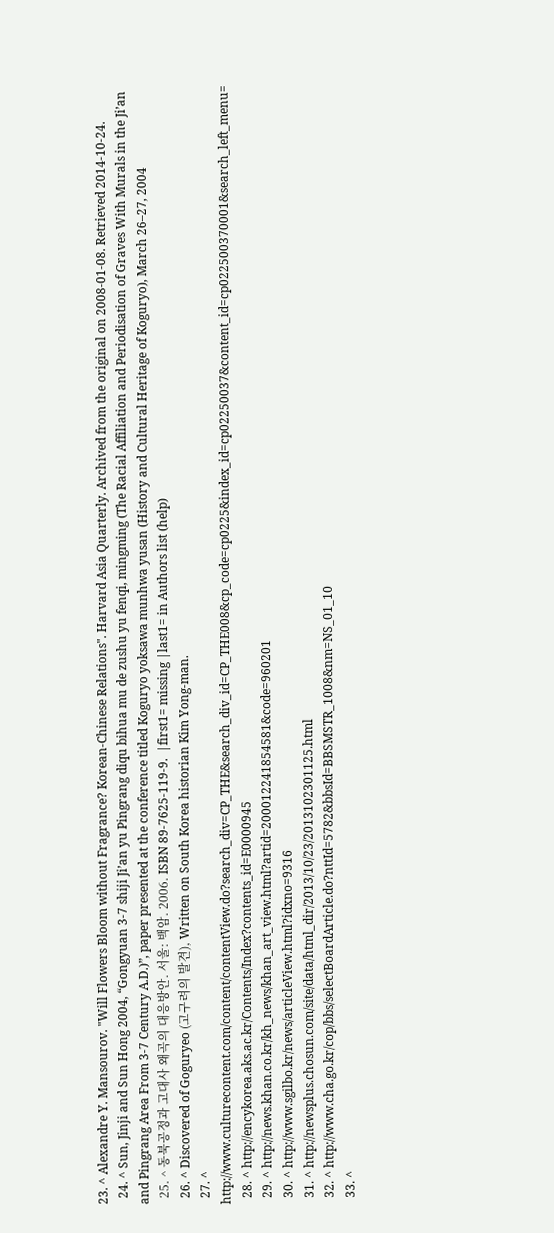23. ^ Alexandre Y. Mansourov. "Will Flowers Bloom without Fragrance? Korean-Chinese Relations". Harvard Asia Quarterly. Archived from the original on 2008-01-08. Retrieved 2014-10-24.
  24. ^ Sun, Jinji and Sun Hong 2004, “Gongyuan 3-7 shiji Ji’an yu Pingrang diqu bihua mu de zushu yu fenqi, mingming (The Racial Affiliation and Periodisation of Graves With Murals in the Ji’an and Pingrang Area From 3-7 Century A.D.)”, paper presented at the conference titled Koguryo yoksawa munhwa yusan (History and Cultural Heritage of Koguryo), March 26–27, 2004
  25. ^ 동북공정과 고대사 왜곡의 대응방안. 서울: 백암. 2006. ISBN 89-7625-119-9.  |first1= missing |last1= in Authors list (help)
  26. ^ Discovered of Goguryeo (고구려의 발견), Written on South Korea historian Kim Yong-man.
  27. ^ http://www.culturecontent.com/content/contentView.do?search_div=CP_THE&search_div_id=CP_THE008&cp_code=cp0225&index_id=cp02250037&content_id=cp022500370001&search_left_menu=
  28. ^ http://encykorea.aks.ac.kr/Contents/Index?contents_id=E0000945
  29. ^ http://news.khan.co.kr/kh_news/khan_art_view.html?artid=200012241854581&code=960201
  30. ^ http://www.sgilbo.kr/news/articleView.html?idxno=9316
  31. ^ http://newsplus.chosun.com/site/data/html_dir/2013/10/23/2013102301125.html
  32. ^ http://www.cha.go.kr/cop/bbs/selectBoardArticle.do?nttId=5782&bbsId=BBSMSTR_1008&nm=NS_01_10
  33. ^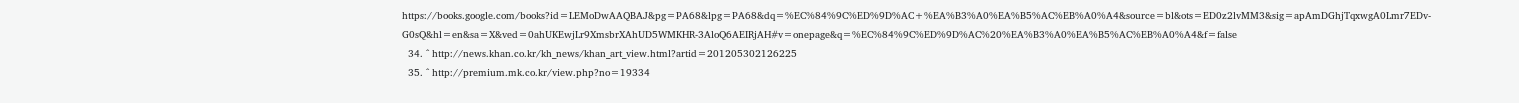https://books.google.com/books?id=LEMoDwAAQBAJ&pg=PA68&lpg=PA68&dq=%EC%84%9C%ED%9D%AC+%EA%B3%A0%EA%B5%AC%EB%A0%A4&source=bl&ots=ED0z2lvMM3&sig=apAmDGhjTqxwgA0Lmr7EDv-G0sQ&hl=en&sa=X&ved=0ahUKEwjLr9XmsbrXAhUD5WMKHR-3AloQ6AEIRjAH#v=onepage&q=%EC%84%9C%ED%9D%AC%20%EA%B3%A0%EA%B5%AC%EB%A0%A4&f=false
  34. ^ http://news.khan.co.kr/kh_news/khan_art_view.html?artid=201205302126225
  35. ^ http://premium.mk.co.kr/view.php?no=19334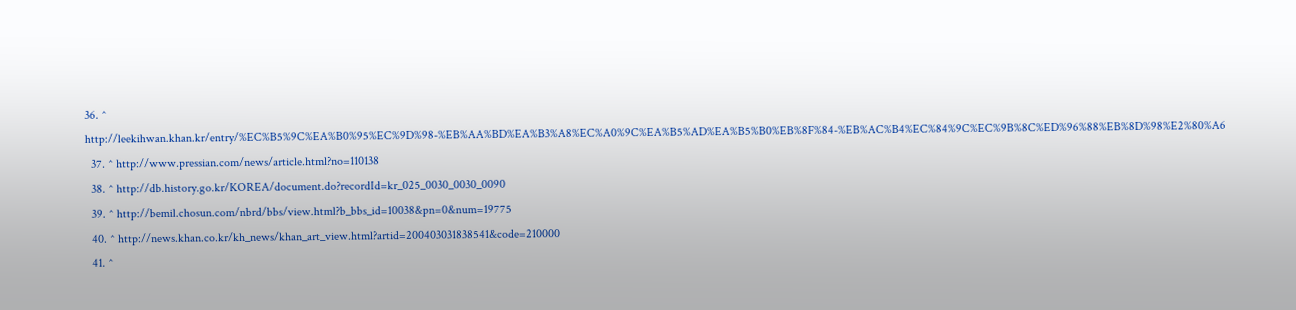36. ^ http://leekihwan.khan.kr/entry/%EC%B5%9C%EA%B0%95%EC%9D%98-%EB%AA%BD%EA%B3%A8%EC%A0%9C%EA%B5%AD%EA%B5%B0%EB%8F%84-%EB%AC%B4%EC%84%9C%EC%9B%8C%ED%96%88%EB%8D%98%E2%80%A6
  37. ^ http://www.pressian.com/news/article.html?no=110138
  38. ^ http://db.history.go.kr/KOREA/document.do?recordId=kr_025_0030_0030_0090
  39. ^ http://bemil.chosun.com/nbrd/bbs/view.html?b_bbs_id=10038&pn=0&num=19775
  40. ^ http://news.khan.co.kr/kh_news/khan_art_view.html?artid=200403031838541&code=210000
  41. ^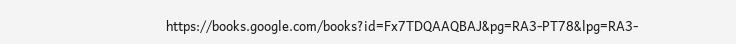https://books.google.com/books?id=Fx7TDQAAQBAJ&pg=RA3-PT78&lpg=RA3-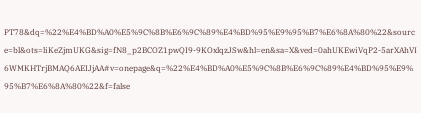PT78&dq=%22%E4%BD%A0%E5%9C%8B%E6%9C%89%E4%BD%95%E9%95%B7%E6%8A%80%22&source=bl&ots=liKeZjmUKG&sig=fN8_p2BCOZ1pwQI9-9KOxlqzJSw&hl=en&sa=X&ved=0ahUKEwiVqP2-5arXAhVI6WMKHTrjBMAQ6AEIJjAA#v=onepage&q=%22%E4%BD%A0%E5%9C%8B%E6%9C%89%E4%BD%95%E9%95%B7%E6%8A%80%22&f=false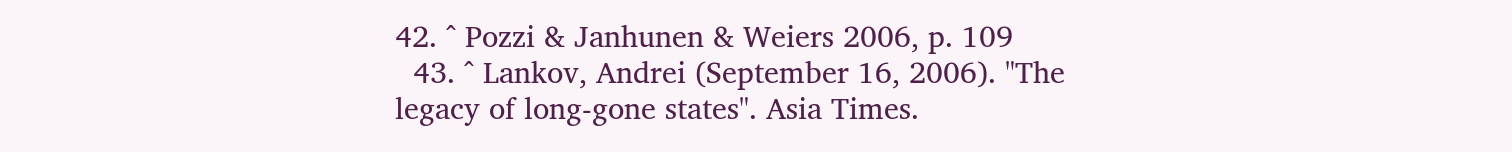42. ^ Pozzi & Janhunen & Weiers 2006, p. 109
  43. ^ Lankov, Andrei (September 16, 2006). "The legacy of long-gone states". Asia Times.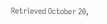Retrieved October 20,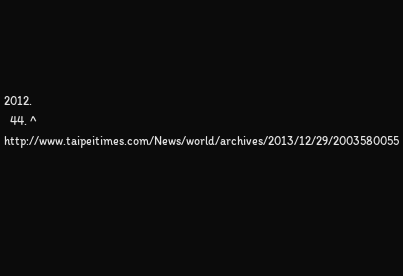2012.
  44. ^ http://www.taipeitimes.com/News/world/archives/2013/12/29/2003580055